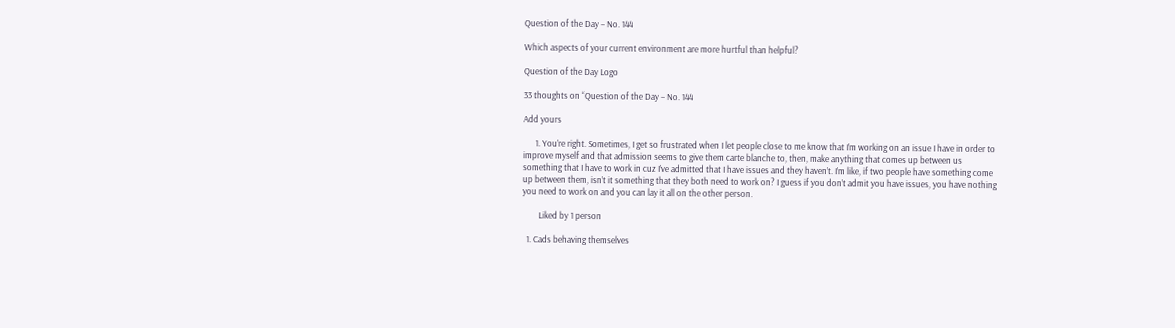Question of the Day – No. 144

Which aspects of your current environment are more hurtful than helpful?

Question of the Day Logo

33 thoughts on “Question of the Day – No. 144

Add yours

      1. You’re right. Sometimes, I get so frustrated when I let people close to me know that I’m working on an issue I have in order to improve myself and that admission seems to give them carte blanche to, then, make anything that comes up between us something that I have to work in cuz I’ve admitted that I have issues and they haven’t. I’m like, if two people have something come up between them, isn’t it something that they both need to work on? I guess if you don’t admit you have issues, you have nothing you need to work on and you can lay it all on the other person.

        Liked by 1 person

  1. Cads behaving themselves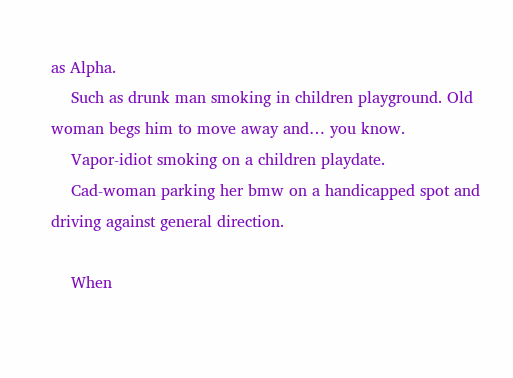as Alpha.
    Such as drunk man smoking in children playground. Old woman begs him to move away and… you know.
    Vapor-idiot smoking on a children playdate.
    Cad-woman parking her bmw on a handicapped spot and driving against general direction.

    When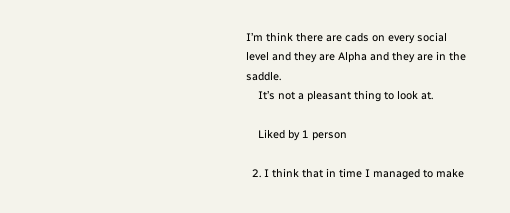I’m think there are cads on every social level and they are Alpha and they are in the saddle.
    It’s not a pleasant thing to look at.

    Liked by 1 person

  2. I think that in time I managed to make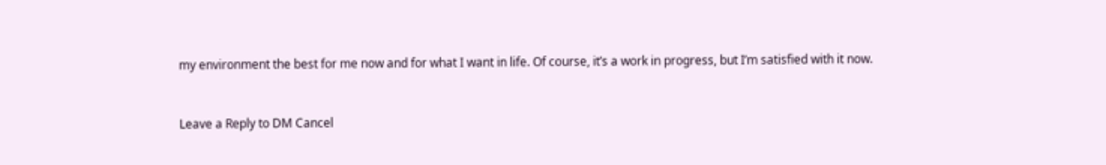my environment the best for me now and for what I want in life. Of course, it’s a work in progress, but I’m satisfied with it now.


Leave a Reply to DM Cancel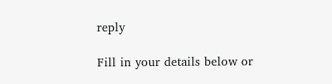reply

Fill in your details below or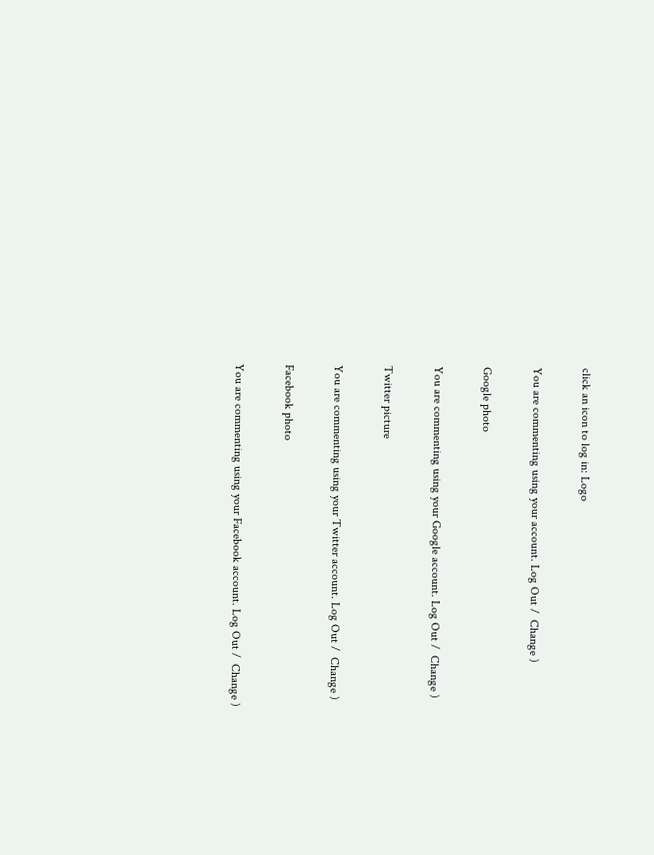click an icon to log in: Logo

You are commenting using your account. Log Out /  Change )

Google photo

You are commenting using your Google account. Log Out /  Change )

Twitter picture

You are commenting using your Twitter account. Log Out /  Change )

Facebook photo

You are commenting using your Facebook account. Log Out /  Change )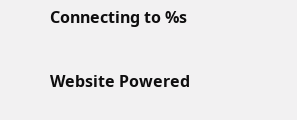Connecting to %s

Website Powered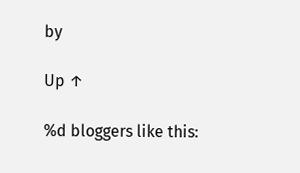by

Up ↑

%d bloggers like this: